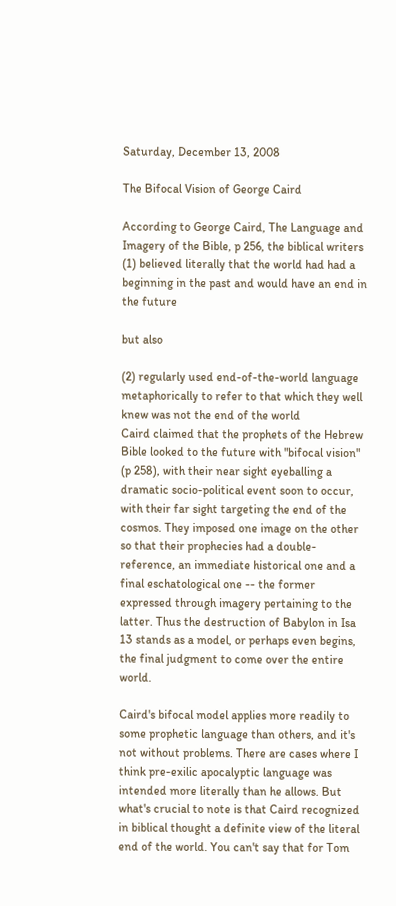Saturday, December 13, 2008

The Bifocal Vision of George Caird

According to George Caird, The Language and Imagery of the Bible, p 256, the biblical writers
(1) believed literally that the world had had a beginning in the past and would have an end in the future

but also

(2) regularly used end-of-the-world language metaphorically to refer to that which they well knew was not the end of the world
Caird claimed that the prophets of the Hebrew Bible looked to the future with "bifocal vision" (p 258), with their near sight eyeballing a dramatic socio-political event soon to occur, with their far sight targeting the end of the cosmos. They imposed one image on the other so that their prophecies had a double-reference, an immediate historical one and a final eschatological one -- the former expressed through imagery pertaining to the latter. Thus the destruction of Babylon in Isa 13 stands as a model, or perhaps even begins, the final judgment to come over the entire world.

Caird's bifocal model applies more readily to some prophetic language than others, and it's not without problems. There are cases where I think pre-exilic apocalyptic language was intended more literally than he allows. But what's crucial to note is that Caird recognized in biblical thought a definite view of the literal end of the world. You can't say that for Tom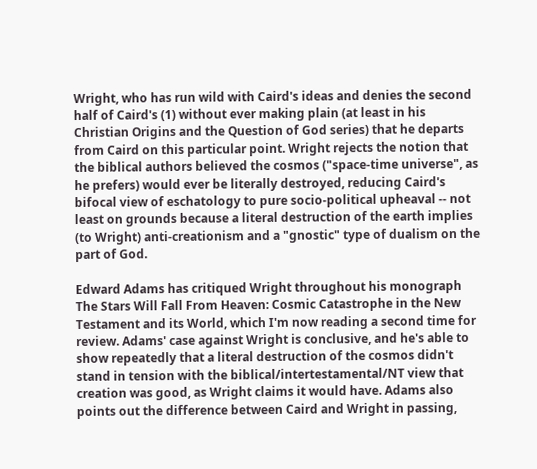Wright, who has run wild with Caird's ideas and denies the second half of Caird's (1) without ever making plain (at least in his Christian Origins and the Question of God series) that he departs from Caird on this particular point. Wright rejects the notion that the biblical authors believed the cosmos ("space-time universe", as he prefers) would ever be literally destroyed, reducing Caird's bifocal view of eschatology to pure socio-political upheaval -- not least on grounds because a literal destruction of the earth implies (to Wright) anti-creationism and a "gnostic" type of dualism on the part of God.

Edward Adams has critiqued Wright throughout his monograph The Stars Will Fall From Heaven: Cosmic Catastrophe in the New Testament and its World, which I'm now reading a second time for review. Adams' case against Wright is conclusive, and he's able to show repeatedly that a literal destruction of the cosmos didn't stand in tension with the biblical/intertestamental/NT view that creation was good, as Wright claims it would have. Adams also points out the difference between Caird and Wright in passing,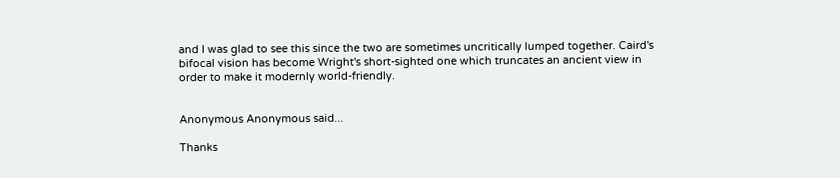and I was glad to see this since the two are sometimes uncritically lumped together. Caird's bifocal vision has become Wright's short-sighted one which truncates an ancient view in order to make it modernly world-friendly.


Anonymous Anonymous said...

Thanks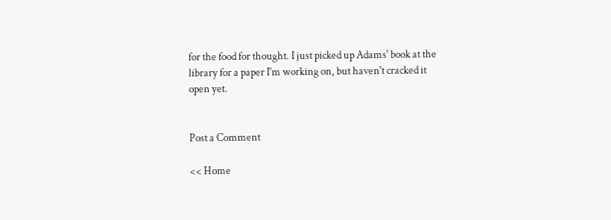for the food for thought. I just picked up Adams' book at the library for a paper I'm working on, but haven't cracked it open yet.


Post a Comment

<< Home